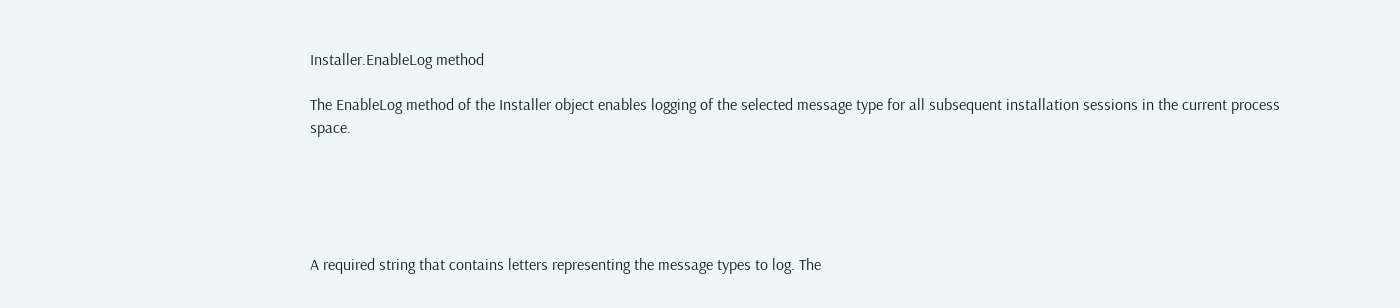Installer.EnableLog method

The EnableLog method of the Installer object enables logging of the selected message type for all subsequent installation sessions in the current process space.





A required string that contains letters representing the message types to log. The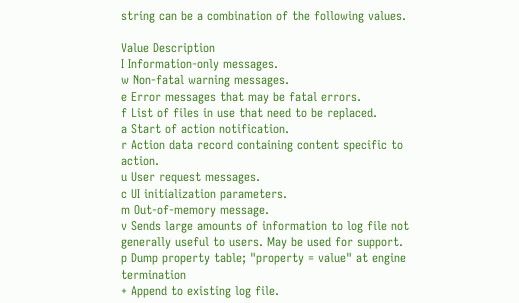string can be a combination of the following values.

Value Description
I Information-only messages.
w Non-fatal warning messages.
e Error messages that may be fatal errors.
f List of files in use that need to be replaced.
a Start of action notification.
r Action data record containing content specific to action.
u User request messages.
c UI initialization parameters.
m Out-of-memory message.
v Sends large amounts of information to log file not generally useful to users. May be used for support.
p Dump property table; "property = value" at engine termination
+ Append to existing log file.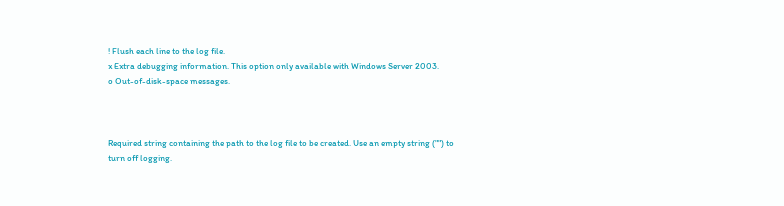! Flush each line to the log file.
x Extra debugging information. This option only available with Windows Server 2003.
o Out-of-disk-space messages.



Required string containing the path to the log file to be created. Use an empty string ("") to turn off logging.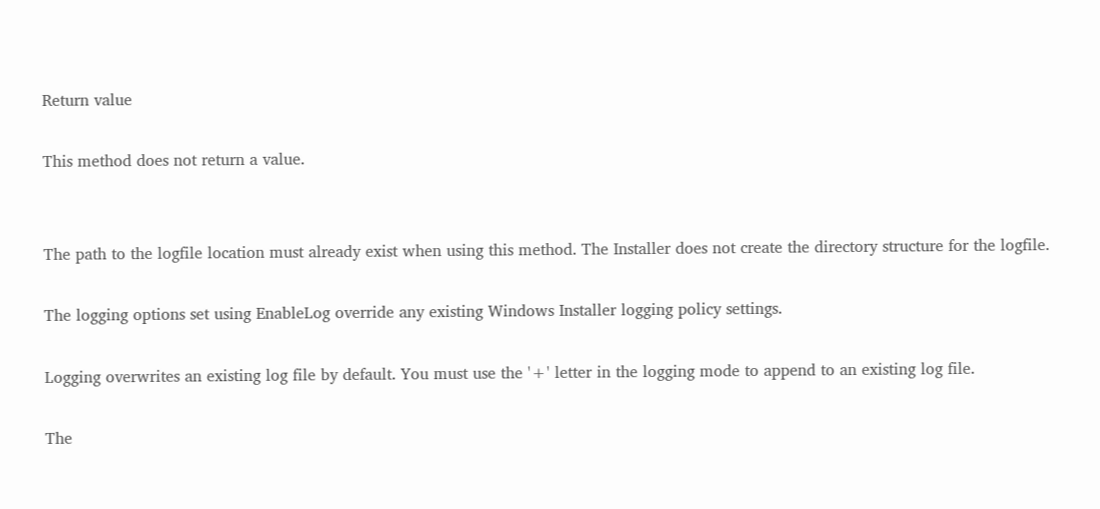Return value

This method does not return a value.


The path to the logfile location must already exist when using this method. The Installer does not create the directory structure for the logfile.

The logging options set using EnableLog override any existing Windows Installer logging policy settings.

Logging overwrites an existing log file by default. You must use the '+' letter in the logging mode to append to an existing log file.

The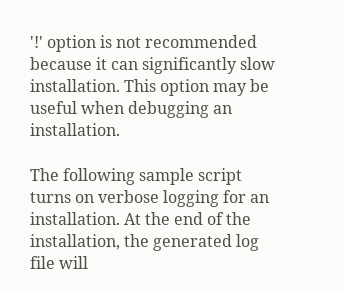'!' option is not recommended because it can significantly slow installation. This option may be useful when debugging an installation.

The following sample script turns on verbose logging for an installation. At the end of the installation, the generated log file will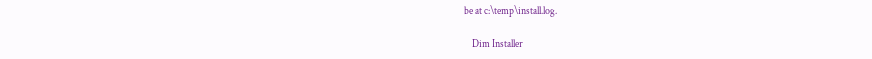be at c:\temp\install.log.

    Dim Installer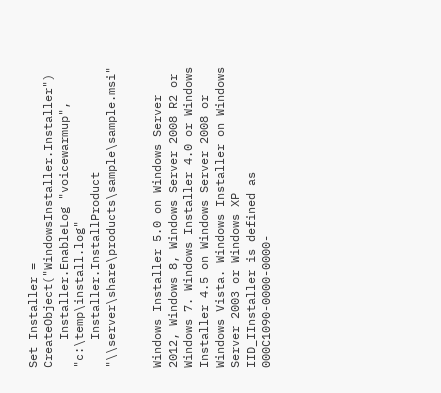Set Installer = CreateObject("WindowsInstaller.Installer")
    Installer.EnableLog "voicewarmup", "c:\temp\install.log"
    Installer.InstallProduct "\\server\share\products\sample\sample.msi"


Windows Installer 5.0 on Windows Server 2012, Windows 8, Windows Server 2008 R2 or Windows 7. Windows Installer 4.0 or Windows Installer 4.5 on Windows Server 2008 or Windows Vista. Windows Installer on Windows Server 2003 or Windows XP
IID_IInstaller is defined as 000C1090-0000-0000-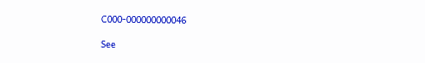C000-000000000046

See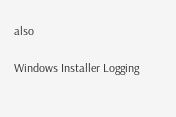also

Windows Installer Logging